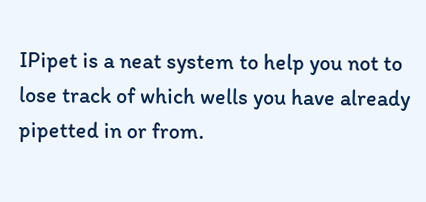IPipet is a neat system to help you not to lose track of which wells you have already pipetted in or from.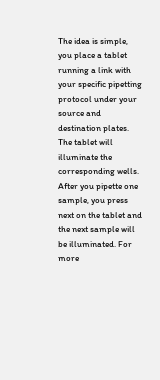The idea is simple, you place a tablet running a link with your specific pipetting protocol under your source and destination plates. The tablet will illuminate the corresponding wells. After you pipette one sample, you press next on the tablet and the next sample will be illuminated. For more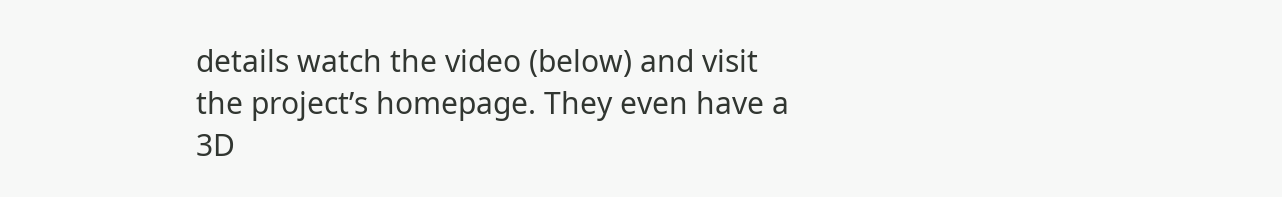details watch the video (below) and visit the project’s homepage. They even have a 3D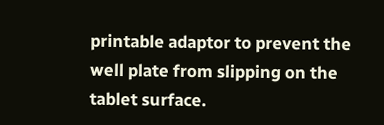printable adaptor to prevent the well plate from slipping on the tablet surface.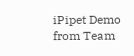iPipet Demo from Team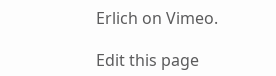Erlich on Vimeo.

Edit this page